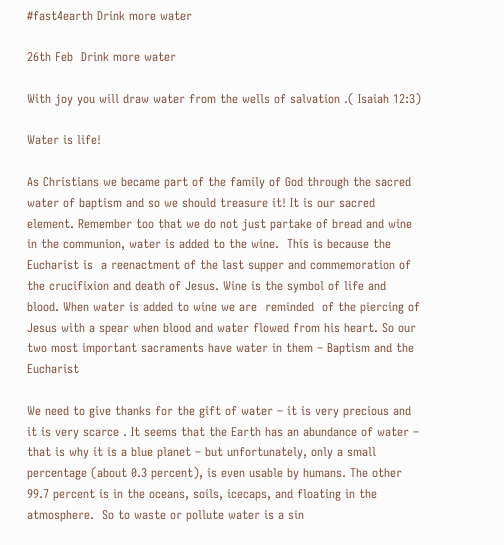#fast4earth Drink more water

26th Feb  Drink more water

With joy you will draw water from the wells of salvation .( Isaiah 12:3)

Water is life!

As Christians we became part of the family of God through the sacred water of baptism and so we should treasure it! It is our sacred element. Remember too that we do not just partake of bread and wine in the communion, water is added to the wine.  This is because the Eucharist is  a reenactment of the last supper and commemoration of the crucifixion and death of Jesus. Wine is the symbol of life and blood. When water is added to wine we are  reminded  of the piercing of  Jesus with a spear when blood and water flowed from his heart. So our two most important sacraments have water in them – Baptism and the Eucharist

We need to give thanks for the gift of water – it is very precious and it is very scarce . It seems that the Earth has an abundance of water – that is why it is a blue planet – but unfortunately, only a small percentage (about 0.3 percent), is even usable by humans. The other 99.7 percent is in the oceans, soils, icecaps, and floating in the atmosphere.  So to waste or pollute water is a sin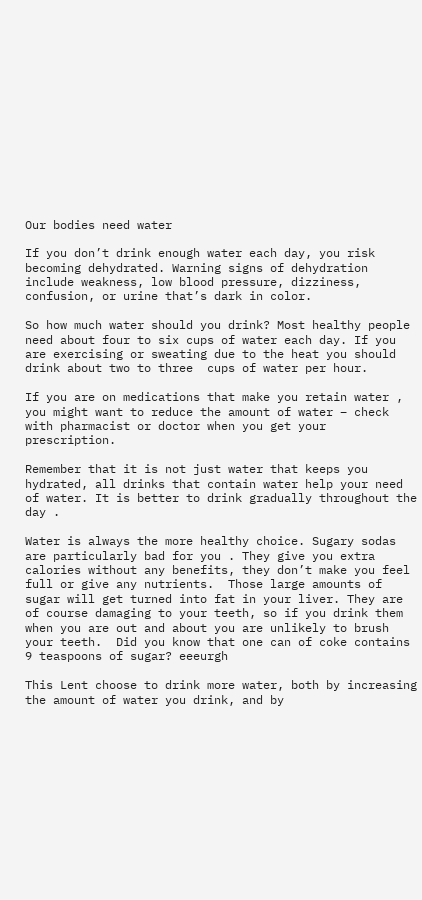Our bodies need water

If you don’t drink enough water each day, you risk becoming dehydrated. Warning signs of dehydration include weakness, low blood pressure, dizziness, confusion, or urine that’s dark in color.

So how much water should you drink? Most healthy people need about four to six cups of water each day. If you are exercising or sweating due to the heat you should drink about two to three  cups of water per hour.

If you are on medications that make you retain water , you might want to reduce the amount of water – check with pharmacist or doctor when you get your prescription.

Remember that it is not just water that keeps you hydrated, all drinks that contain water help your need of water. It is better to drink gradually throughout the day .

Water is always the more healthy choice. Sugary sodas are particularly bad for you . They give you extra calories without any benefits, they don’t make you feel full or give any nutrients.  Those large amounts of sugar will get turned into fat in your liver. They are of course damaging to your teeth, so if you drink them when you are out and about you are unlikely to brush your teeth.  Did you know that one can of coke contains 9 teaspoons of sugar? eeeurgh

This Lent choose to drink more water, both by increasing the amount of water you drink, and by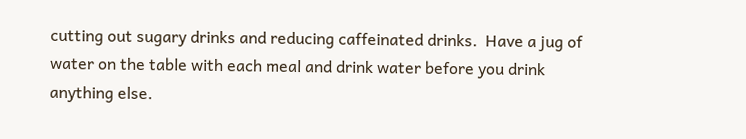cutting out sugary drinks and reducing caffeinated drinks.  Have a jug of water on the table with each meal and drink water before you drink anything else.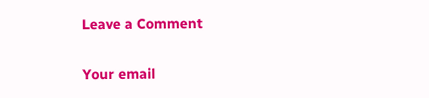Leave a Comment

Your email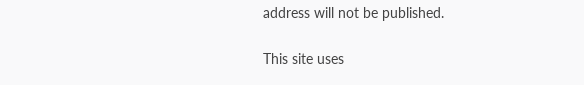address will not be published.

This site uses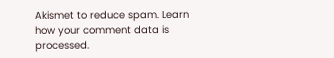Akismet to reduce spam. Learn how your comment data is processed.